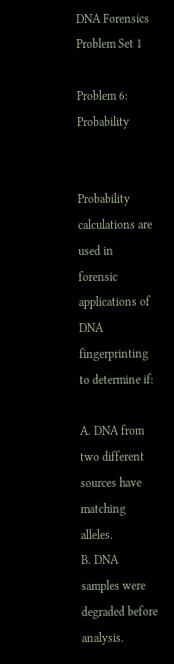DNA Forensics Problem Set 1

Problem 6: Probability


Probability calculations are used in forensic applications of DNA fingerprinting to determine if:

A. DNA from two different sources have matching alleles.
B. DNA samples were degraded before analysis.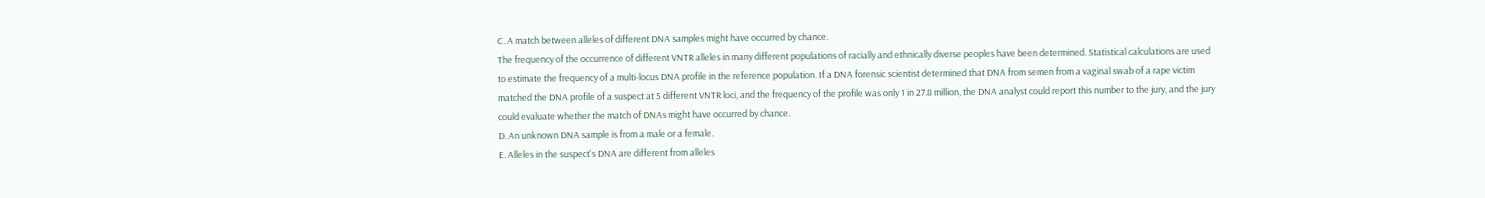C. A match between alleles of different DNA samples might have occurred by chance.
The frequency of the occurrence of different VNTR alleles in many different populations of racially and ethnically diverse peoples have been determined. Statistical calculations are used to estimate the frequency of a multi-locus DNA profile in the reference population. If a DNA forensic scientist determined that DNA from semen from a vaginal swab of a rape victim matched the DNA profile of a suspect at 5 different VNTR loci, and the frequency of the profile was only 1 in 27.8 million, the DNA analyst could report this number to the jury, and the jury could evaluate whether the match of DNAs might have occurred by chance.
D. An unknown DNA sample is from a male or a female.
E. Alleles in the suspect's DNA are different from alleles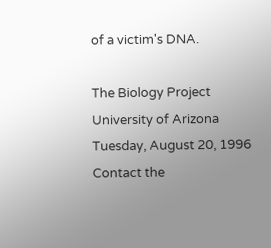of a victim's DNA.

The Biology Project
University of Arizona
Tuesday, August 20, 1996
Contact the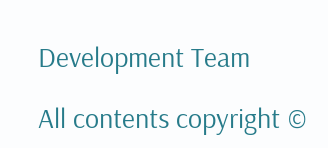Development Team

All contents copyright ©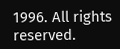1996. All rights reserved.